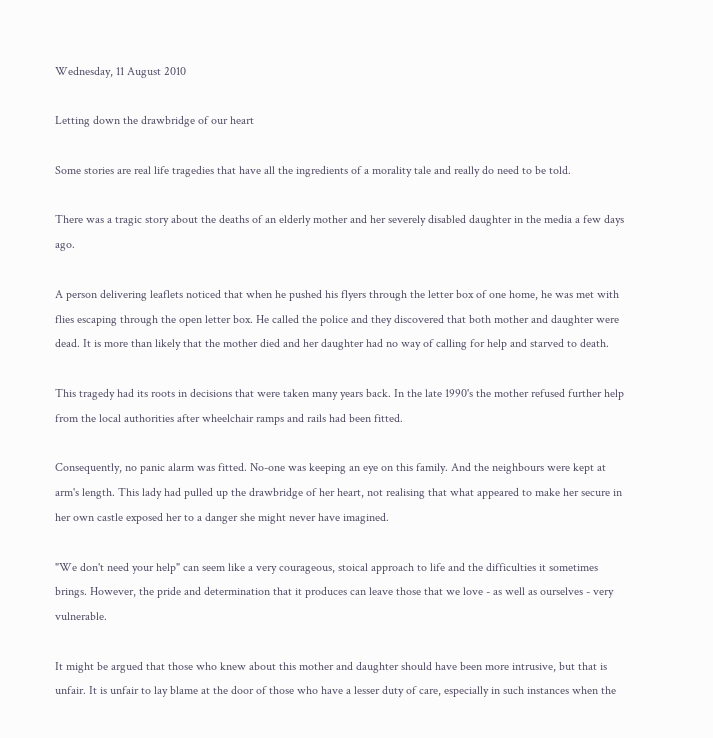Wednesday, 11 August 2010

Letting down the drawbridge of our heart

Some stories are real life tragedies that have all the ingredients of a morality tale and really do need to be told.

There was a tragic story about the deaths of an elderly mother and her severely disabled daughter in the media a few days ago.

A person delivering leaflets noticed that when he pushed his flyers through the letter box of one home, he was met with flies escaping through the open letter box. He called the police and they discovered that both mother and daughter were dead. It is more than likely that the mother died and her daughter had no way of calling for help and starved to death.

This tragedy had its roots in decisions that were taken many years back. In the late 1990's the mother refused further help from the local authorities after wheelchair ramps and rails had been fitted.

Consequently, no panic alarm was fitted. No-one was keeping an eye on this family. And the neighbours were kept at arm's length. This lady had pulled up the drawbridge of her heart, not realising that what appeared to make her secure in her own castle exposed her to a danger she might never have imagined.

"We don't need your help" can seem like a very courageous, stoical approach to life and the difficulties it sometimes brings. However, the pride and determination that it produces can leave those that we love - as well as ourselves - very vulnerable.

It might be argued that those who knew about this mother and daughter should have been more intrusive, but that is unfair. It is unfair to lay blame at the door of those who have a lesser duty of care, especially in such instances when the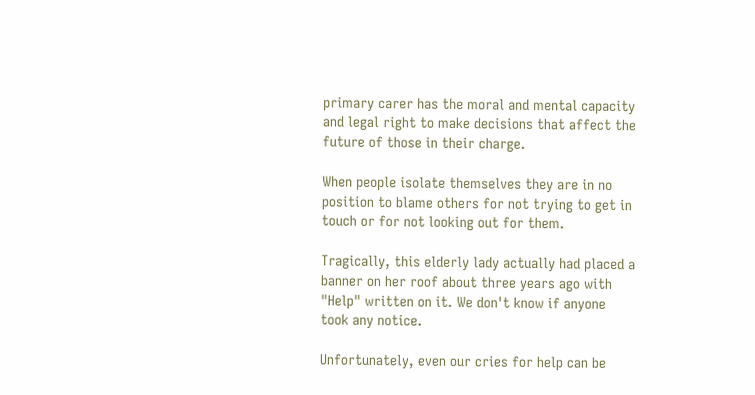primary carer has the moral and mental capacity and legal right to make decisions that affect the future of those in their charge.

When people isolate themselves they are in no position to blame others for not trying to get in touch or for not looking out for them.

Tragically, this elderly lady actually had placed a banner on her roof about three years ago with "Help" written on it. We don't know if anyone took any notice.

Unfortunately, even our cries for help can be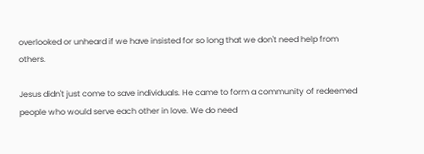overlooked or unheard if we have insisted for so long that we don't need help from others.

Jesus didn't just come to save individuals. He came to form a community of redeemed people who would serve each other in love. We do need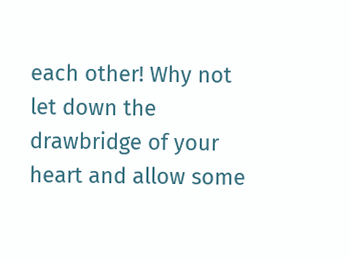each other! Why not let down the drawbridge of your heart and allow some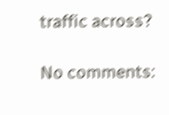traffic across?

No comments: